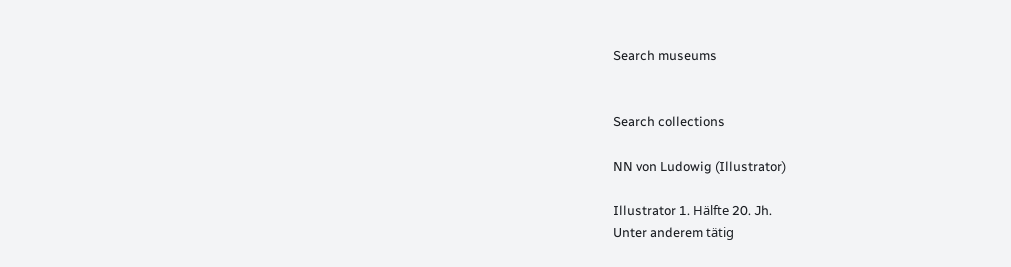Search museums


Search collections

NN von Ludowig (Illustrator)

Illustrator 1. Hälfte 20. Jh.
Unter anderem tätig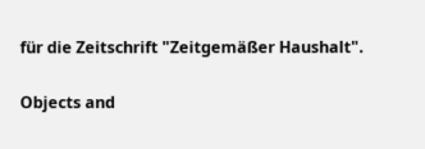für die Zeitschrift "Zeitgemäßer Haushalt".

Objects and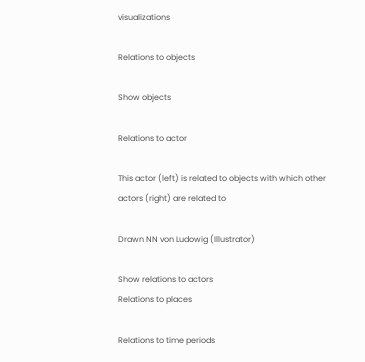visualizations

Relations to objects

Show objects

Relations to actor

This actor (left) is related to objects with which other actors (right) are related to

Drawn NN von Ludowig (Illustrator)

Show relations to actors
Relations to places

Relations to time periods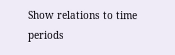Show relations to time periods